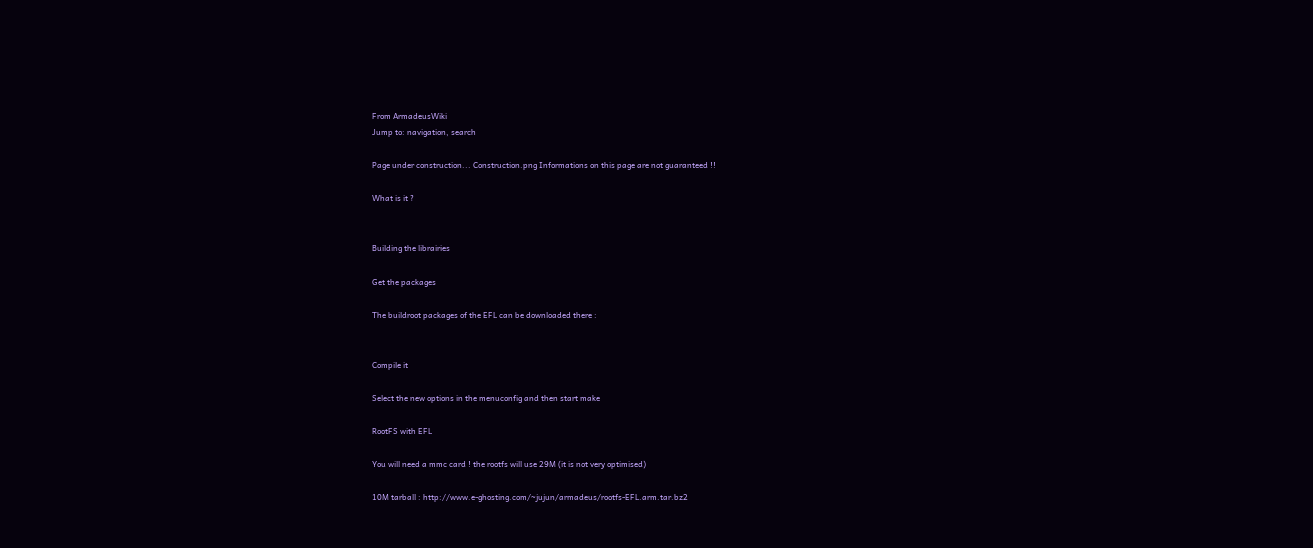From ArmadeusWiki
Jump to: navigation, search

Page under construction... Construction.png Informations on this page are not guaranteed !!

What is it ?


Building the librairies

Get the packages

The buildroot packages of the EFL can be downloaded there :


Compile it

Select the new options in the menuconfig and then start make

RootFS with EFL

You will need a mmc card ! the rootfs will use 29M (it is not very optimised)

10M tarball : http://www.e-ghosting.com/~jujun/armadeus/rootfs-EFL.arm.tar.bz2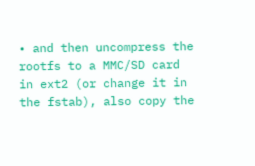• and then uncompress the rootfs to a MMC/SD card in ext2 (or change it in the fstab), also copy the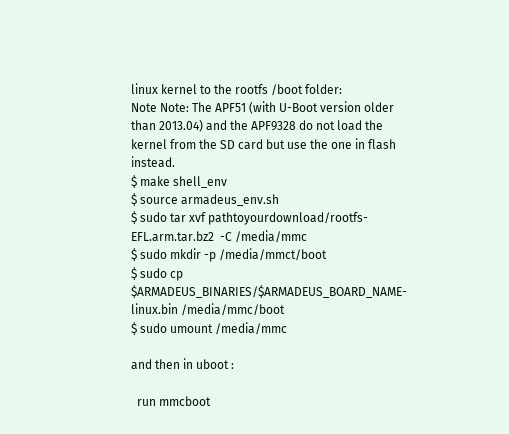linux kernel to the rootfs /boot folder:
Note Note: The APF51 (with U-Boot version older than 2013.04) and the APF9328 do not load the kernel from the SD card but use the one in flash instead.
$ make shell_env
$ source armadeus_env.sh
$ sudo tar xvf pathtoyourdownload/rootfs-EFL.arm.tar.bz2  -C /media/mmc
$ sudo mkdir -p /media/mmct/boot
$ sudo cp $ARMADEUS_BINARIES/$ARMADEUS_BOARD_NAME-linux.bin /media/mmc/boot
$ sudo umount /media/mmc

and then in uboot :

  run mmcboot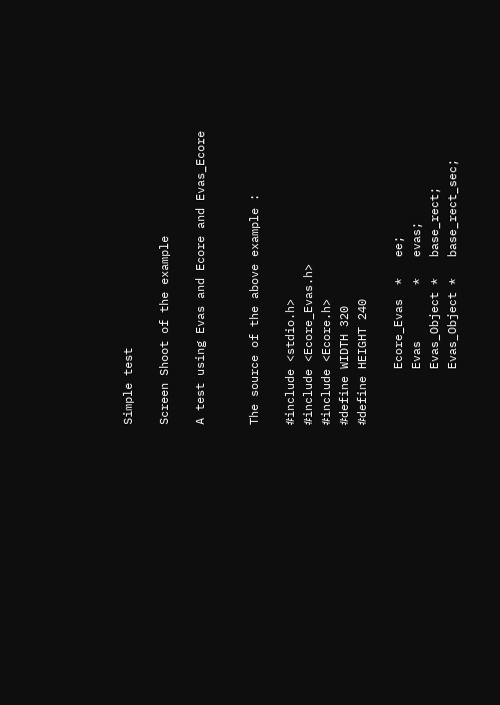Simple test

Screen Shoot of the example

A test using Evas and Ecore and Evas_Ecore


The source of the above example :

#include <stdio.h>
#include <Ecore_Evas.h>
#include <Ecore.h>
#define WIDTH 320
#define HEIGHT 240

        Ecore_Evas  *   ee;
        Evas        *   evas;
        Evas_Object *   base_rect;
        Evas_Object *   base_rect_sec;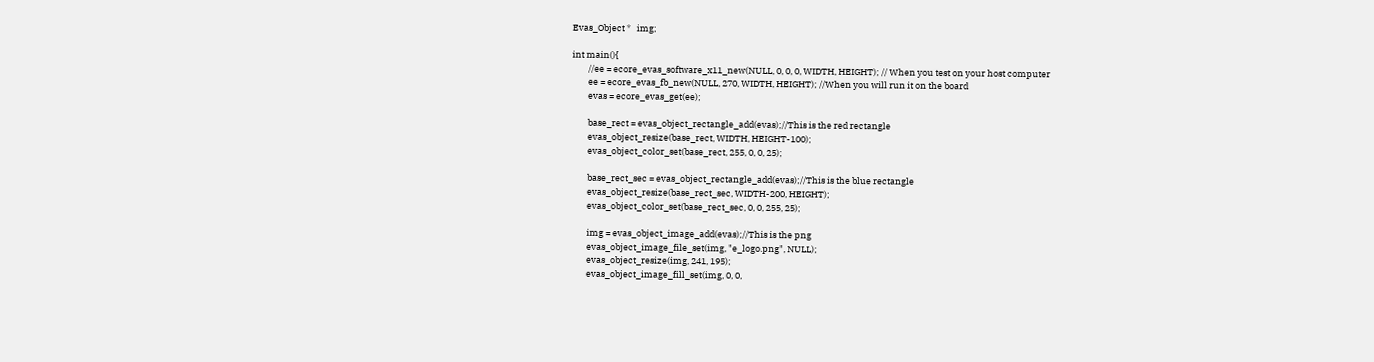Evas_Object *   img;

int main(){
        //ee = ecore_evas_software_x11_new(NULL, 0, 0, 0, WIDTH, HEIGHT); // When you test on your host computer
        ee = ecore_evas_fb_new(NULL, 270, WIDTH, HEIGHT); //When you will run it on the board
        evas = ecore_evas_get(ee);

        base_rect = evas_object_rectangle_add(evas);//This is the red rectangle
        evas_object_resize(base_rect, WIDTH, HEIGHT-100);
        evas_object_color_set(base_rect, 255, 0, 0, 25);

        base_rect_sec = evas_object_rectangle_add(evas);//This is the blue rectangle
        evas_object_resize(base_rect_sec, WIDTH-200, HEIGHT);
        evas_object_color_set(base_rect_sec, 0, 0, 255, 25);

        img = evas_object_image_add(evas);//This is the png
        evas_object_image_file_set(img, "e_logo.png", NULL);
        evas_object_resize(img, 241, 195);
        evas_object_image_fill_set(img, 0, 0,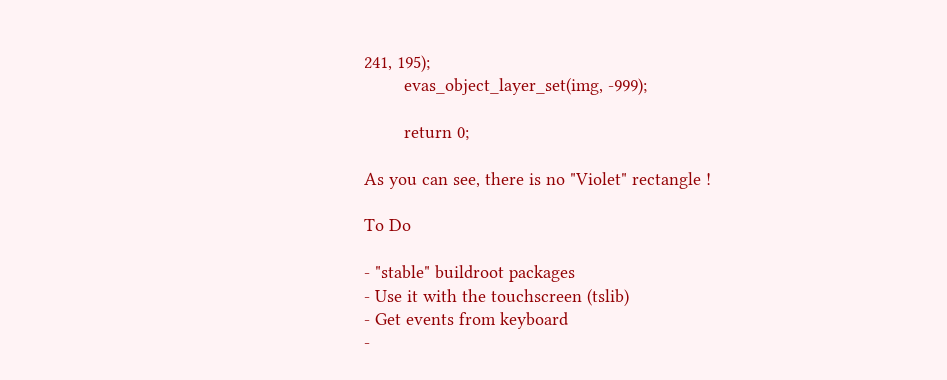241, 195);
        evas_object_layer_set(img, -999);

        return 0;

As you can see, there is no "Violet" rectangle !

To Do

- "stable" buildroot packages
- Use it with the touchscreen (tslib)
- Get events from keyboard
-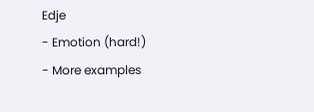Edje
- Emotion (hard!)
- More examples